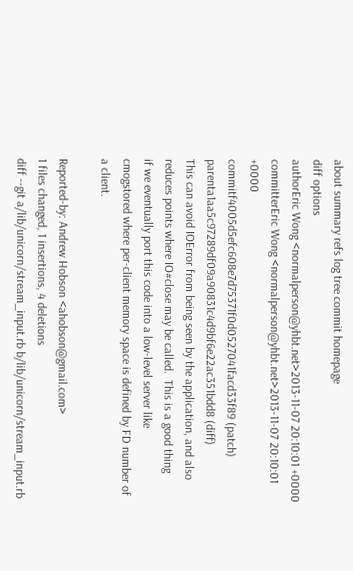about summary refs log tree commit homepage
diff options
authorEric Wong <normalperson@yhbt.net>2013-11-07 20:10:01 +0000
committerEric Wong <normalperson@yhbt.net>2013-11-07 20:10:01 +0000
commitf4005d5efc608e7d75371f0d0527041facd33f89 (patch)
parenta1aa5c97289df09a90831c4d9bf6e22ac351bdd8 (diff)
This can avoid IOError from being seen by the application, and also
reduces points where IO#close may be called.  This is a good thing
if we eventually port this code into a low-level server like
cmogstored where per-client memory space is defined by FD number of
a client.

Reported-by: Andrew Hobson <ahobson@gmail.com>
1 files changed, 1 insertions, 4 deletions
diff --git a/lib/unicorn/stream_input.rb b/lib/unicorn/stream_input.rb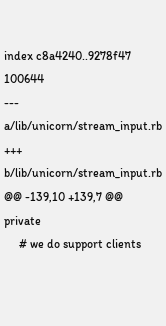index c8a4240..9278f47 100644
--- a/lib/unicorn/stream_input.rb
+++ b/lib/unicorn/stream_input.rb
@@ -139,10 +139,7 @@ private
     # we do support clients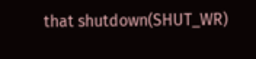that shutdown(SHUT_WR)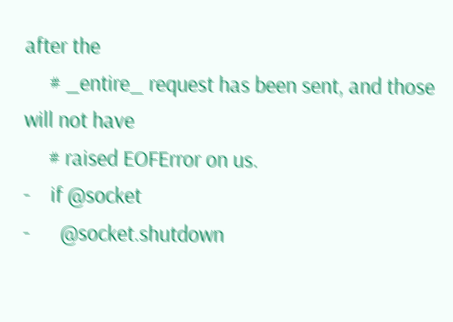after the
     # _entire_ request has been sent, and those will not have
     # raised EOFError on us.
-    if @socket
-      @socket.shutdown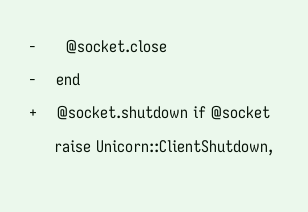-      @socket.close
-    end
+    @socket.shutdown if @socket
     raise Unicorn::ClientShutdown,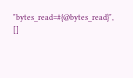"bytes_read=#{@bytes_read}", []